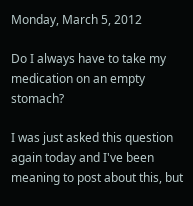Monday, March 5, 2012

Do I always have to take my medication on an empty stomach?

I was just asked this question again today and I've been meaning to post about this, but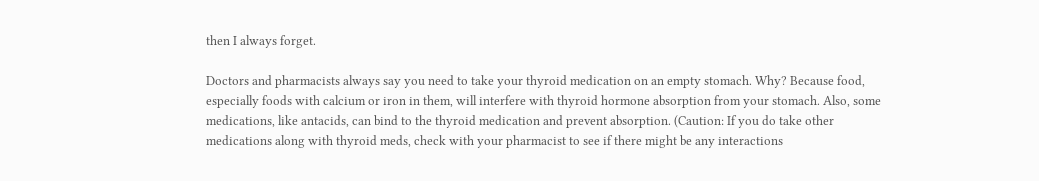then I always forget.

Doctors and pharmacists always say you need to take your thyroid medication on an empty stomach. Why? Because food, especially foods with calcium or iron in them, will interfere with thyroid hormone absorption from your stomach. Also, some medications, like antacids, can bind to the thyroid medication and prevent absorption. (Caution: If you do take other medications along with thyroid meds, check with your pharmacist to see if there might be any interactions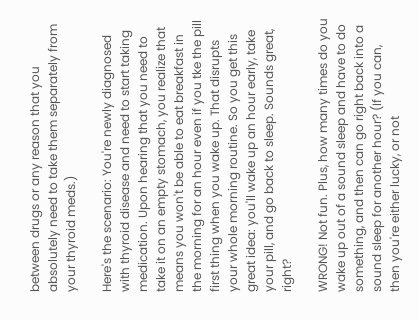between drugs or any reason that you absolutely need to take them separately from your thyroid meds.)

Here's the scenario: You're newly diagnosed with thyroid disease and need to start taking medication. Upon hearing that you need to take it on an empty stomach, you realize that means you won't be able to eat breakfast in the morning for an hour even if you tke the pill first thing when you wake up. That disrupts your whole morning routine. So you get this great idea: you'll wake up an hour early, take your pill, and go back to sleep. Sounds great, right?

WRONG! Not fun. Plus, how many times do you wake up out of a sound sleep and have to do something, and then can go right back into a sound sleep for another hour? (If you can, then you're either lucky, or not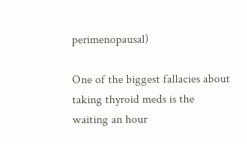perimenopausal)

One of the biggest fallacies about taking thyroid meds is the waiting an hour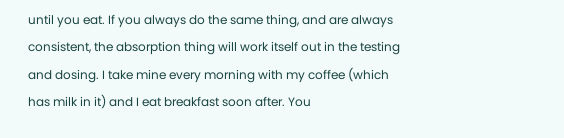until you eat. If you always do the same thing, and are always consistent, the absorption thing will work itself out in the testing and dosing. I take mine every morning with my coffee (which has milk in it) and I eat breakfast soon after. You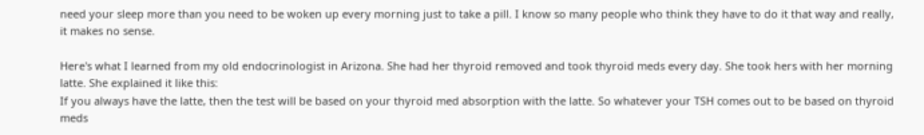need your sleep more than you need to be woken up every morning just to take a pill. I know so many people who think they have to do it that way and really, it makes no sense.

Here's what I learned from my old endocrinologist in Arizona. She had her thyroid removed and took thyroid meds every day. She took hers with her morning latte. She explained it like this:
If you always have the latte, then the test will be based on your thyroid med absorption with the latte. So whatever your TSH comes out to be based on thyroid meds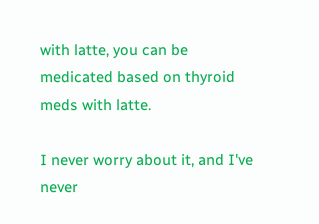with latte, you can be medicated based on thyroid meds with latte.

I never worry about it, and I've never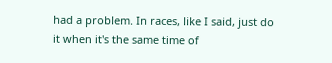had a problem. In races, like I said, just do it when it's the same time of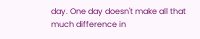day. One day doesn't make all that much difference in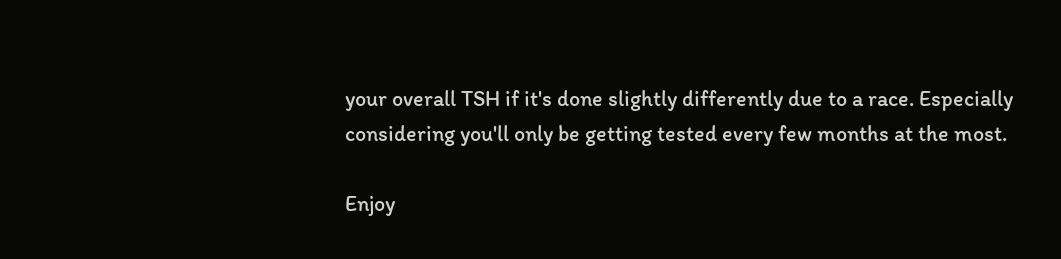your overall TSH if it's done slightly differently due to a race. Especially considering you'll only be getting tested every few months at the most.

Enjoy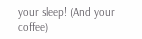your sleep! (And your coffee)